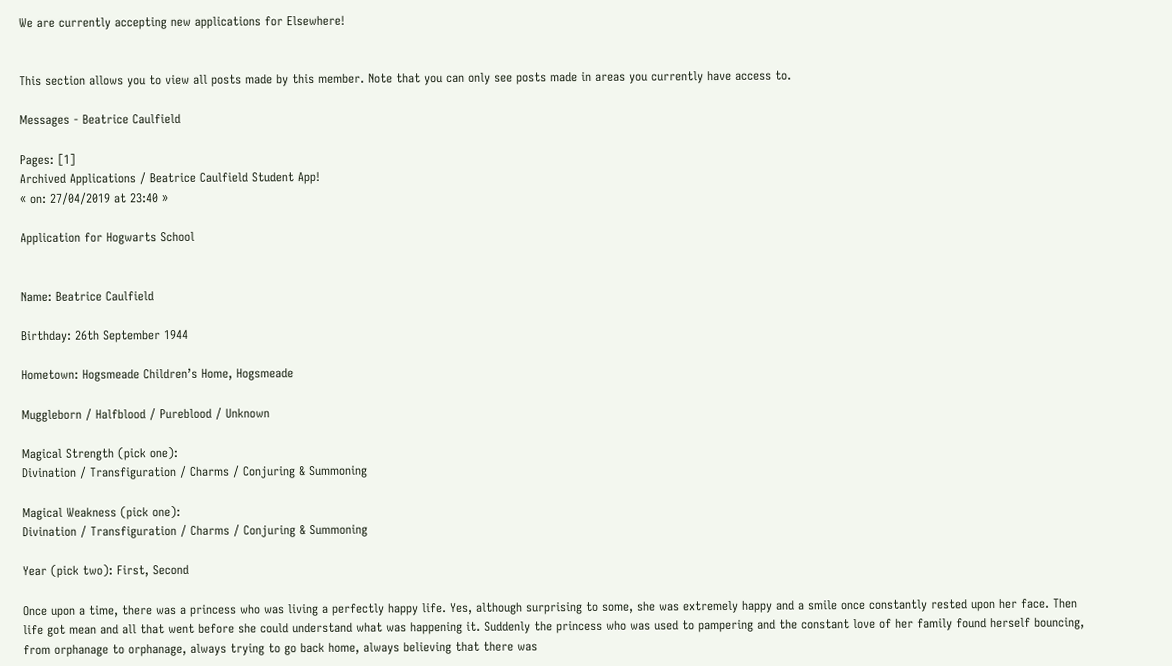We are currently accepting new applications for Elsewhere!


This section allows you to view all posts made by this member. Note that you can only see posts made in areas you currently have access to.

Messages - Beatrice Caulfield

Pages: [1]
Archived Applications / Beatrice Caulfield Student App!
« on: 27/04/2019 at 23:40 »

Application for Hogwarts School


Name: Beatrice Caulfield

Birthday: 26th September 1944

Hometown: Hogsmeade Children’s Home, Hogsmeade

Muggleborn / Halfblood / Pureblood / Unknown

Magical Strength (pick one):
Divination / Transfiguration / Charms / Conjuring & Summoning

Magical Weakness (pick one):
Divination / Transfiguration / Charms / Conjuring & Summoning

Year (pick two): First, Second

Once upon a time, there was a princess who was living a perfectly happy life. Yes, although surprising to some, she was extremely happy and a smile once constantly rested upon her face. Then life got mean and all that went before she could understand what was happening it. Suddenly the princess who was used to pampering and the constant love of her family found herself bouncing, from orphanage to orphanage, always trying to go back home, always believing that there was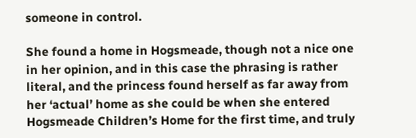someone in control.

She found a home in Hogsmeade, though not a nice one in her opinion, and in this case the phrasing is rather literal, and the princess found herself as far away from her ‘actual’ home as she could be when she entered Hogsmeade Children’s Home for the first time, and truly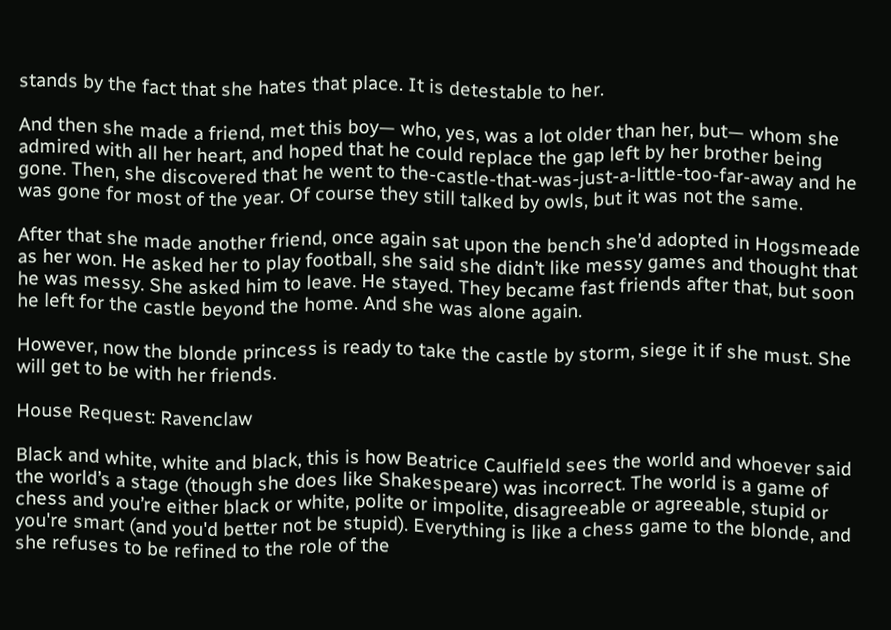stands by the fact that she hates that place. It is detestable to her.

And then she made a friend, met this boy— who, yes, was a lot older than her, but— whom she admired with all her heart, and hoped that he could replace the gap left by her brother being gone. Then, she discovered that he went to the-castle-that-was-just-a-little-too-far-away and he was gone for most of the year. Of course they still talked by owls, but it was not the same.

After that she made another friend, once again sat upon the bench she’d adopted in Hogsmeade as her won. He asked her to play football, she said she didn’t like messy games and thought that he was messy. She asked him to leave. He stayed. They became fast friends after that, but soon he left for the castle beyond the home. And she was alone again.

However, now the blonde princess is ready to take the castle by storm, siege it if she must. She will get to be with her friends.

House Request: Ravenclaw

Black and white, white and black, this is how Beatrice Caulfield sees the world and whoever said the world’s a stage (though she does like Shakespeare) was incorrect. The world is a game of chess and you’re either black or white, polite or impolite, disagreeable or agreeable, stupid or you're smart (and you'd better not be stupid). Everything is like a chess game to the blonde, and she refuses to be refined to the role of the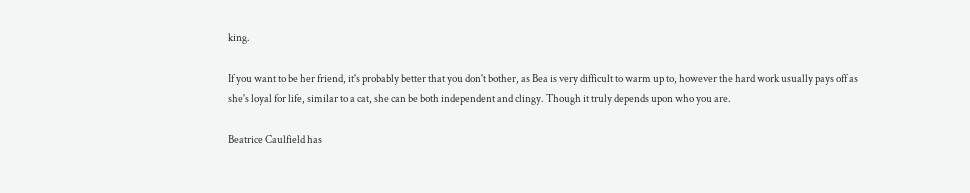king.

If you want to be her friend, it's probably better that you don't bother, as Bea is very difficult to warm up to, however the hard work usually pays off as she's loyal for life, similar to a cat, she can be both independent and clingy. Though it truly depends upon who you are.

Beatrice Caulfield has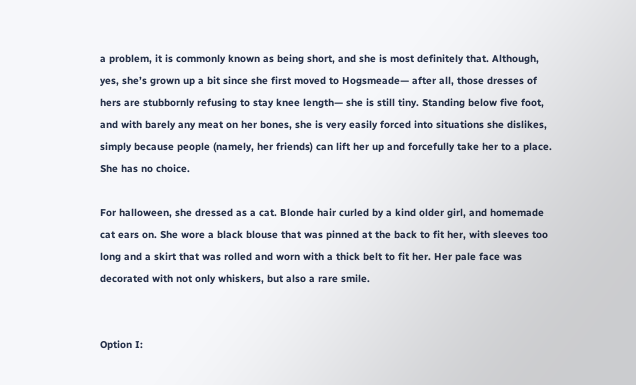a problem, it is commonly known as being short, and she is most definitely that. Although, yes, she’s grown up a bit since she first moved to Hogsmeade— after all, those dresses of hers are stubbornly refusing to stay knee length— she is still tiny. Standing below five foot, and with barely any meat on her bones, she is very easily forced into situations she dislikes, simply because people (namely, her friends) can lift her up and forcefully take her to a place. She has no choice.

For halloween, she dressed as a cat. Blonde hair curled by a kind older girl, and homemade cat ears on. She wore a black blouse that was pinned at the back to fit her, with sleeves too long and a skirt that was rolled and worn with a thick belt to fit her. Her pale face was decorated with not only whiskers, but also a rare smile.


Option I: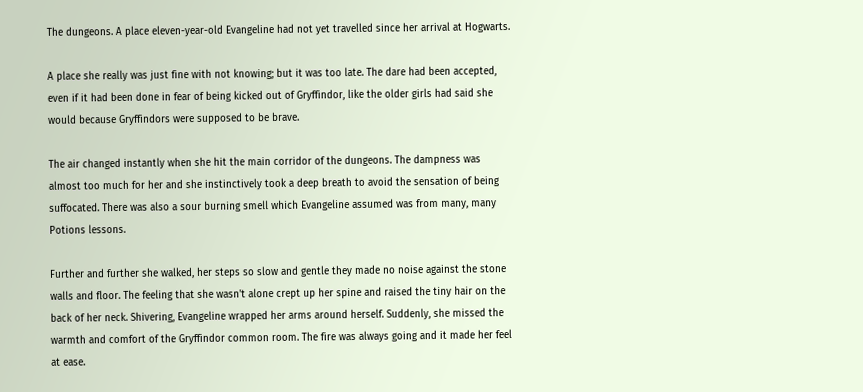The dungeons. A place eleven-year-old Evangeline had not yet travelled since her arrival at Hogwarts.

A place she really was just fine with not knowing; but it was too late. The dare had been accepted, even if it had been done in fear of being kicked out of Gryffindor, like the older girls had said she would because Gryffindors were supposed to be brave.

The air changed instantly when she hit the main corridor of the dungeons. The dampness was almost too much for her and she instinctively took a deep breath to avoid the sensation of being suffocated. There was also a sour burning smell which Evangeline assumed was from many, many Potions lessons.

Further and further she walked, her steps so slow and gentle they made no noise against the stone walls and floor. The feeling that she wasn't alone crept up her spine and raised the tiny hair on the back of her neck. Shivering, Evangeline wrapped her arms around herself. Suddenly, she missed the warmth and comfort of the Gryffindor common room. The fire was always going and it made her feel at ease.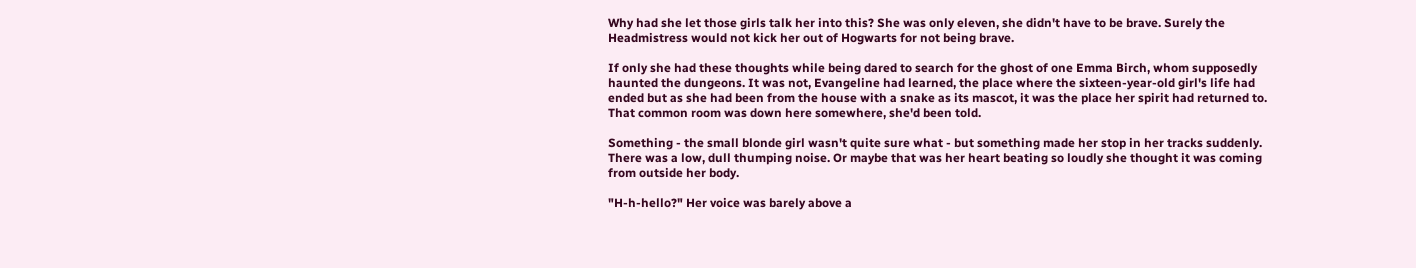Why had she let those girls talk her into this? She was only eleven, she didn't have to be brave. Surely the Headmistress would not kick her out of Hogwarts for not being brave.

If only she had these thoughts while being dared to search for the ghost of one Emma Birch, whom supposedly haunted the dungeons. It was not, Evangeline had learned, the place where the sixteen-year-old girl's life had ended but as she had been from the house with a snake as its mascot, it was the place her spirit had returned to. That common room was down here somewhere, she'd been told.

Something - the small blonde girl wasn't quite sure what - but something made her stop in her tracks suddenly. There was a low, dull thumping noise. Or maybe that was her heart beating so loudly she thought it was coming from outside her body.

"H-h-hello?" Her voice was barely above a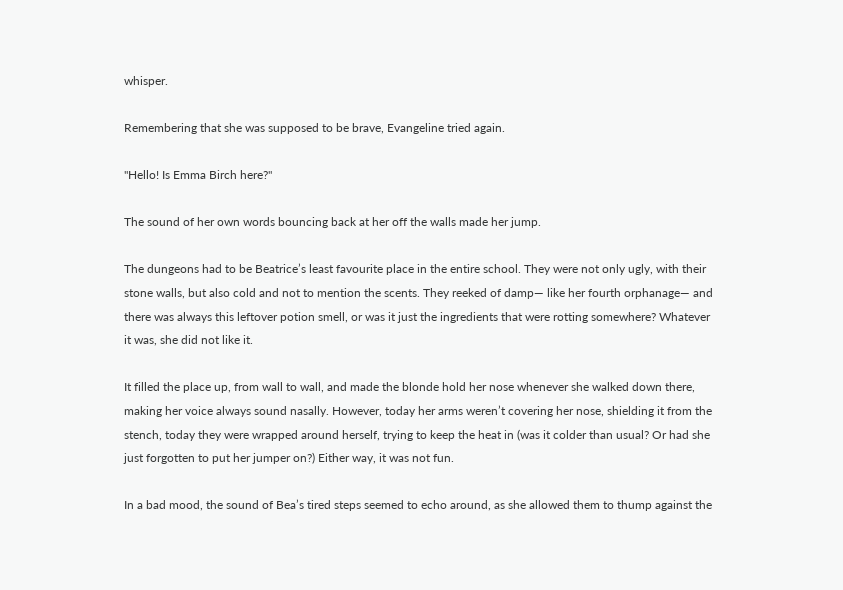whisper.

Remembering that she was supposed to be brave, Evangeline tried again.

"Hello! Is Emma Birch here?"

The sound of her own words bouncing back at her off the walls made her jump.

The dungeons had to be Beatrice’s least favourite place in the entire school. They were not only ugly, with their stone walls, but also cold and not to mention the scents. They reeked of damp— like her fourth orphanage— and there was always this leftover potion smell, or was it just the ingredients that were rotting somewhere? Whatever it was, she did not like it.

It filled the place up, from wall to wall, and made the blonde hold her nose whenever she walked down there, making her voice always sound nasally. However, today her arms weren’t covering her nose, shielding it from the stench, today they were wrapped around herself, trying to keep the heat in (was it colder than usual? Or had she just forgotten to put her jumper on?) Either way, it was not fun.

In a bad mood, the sound of Bea’s tired steps seemed to echo around, as she allowed them to thump against the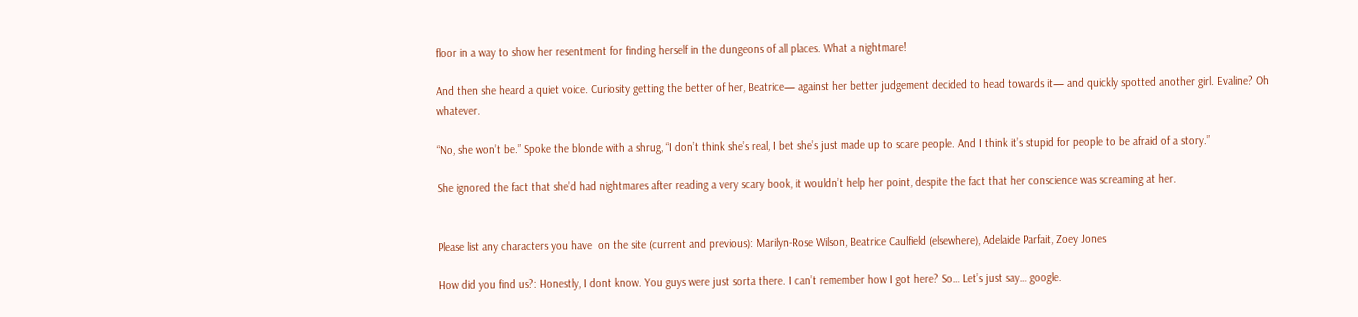floor in a way to show her resentment for finding herself in the dungeons of all places. What a nightmare!

And then she heard a quiet voice. Curiosity getting the better of her, Beatrice— against her better judgement decided to head towards it— and quickly spotted another girl. Evaline? Oh whatever.

“No, she won’t be.” Spoke the blonde with a shrug, “I don’t think she’s real, I bet she’s just made up to scare people. And I think it’s stupid for people to be afraid of a story.”

She ignored the fact that she’d had nightmares after reading a very scary book, it wouldn’t help her point, despite the fact that her conscience was screaming at her.


Please list any characters you have  on the site (current and previous): Marilyn-Rose Wilson, Beatrice Caulfield (elsewhere), Adelaide Parfait, Zoey Jones

How did you find us?: Honestly, I dont know. You guys were just sorta there. I can’t remember how I got here? So… Let’s just say… google.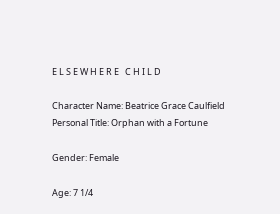E L S E W H E R E   C H I L D

Character Name: Beatrice Grace Caulfield
Personal Title: Orphan with a Fortune

Gender: Female

Age: 7 1/4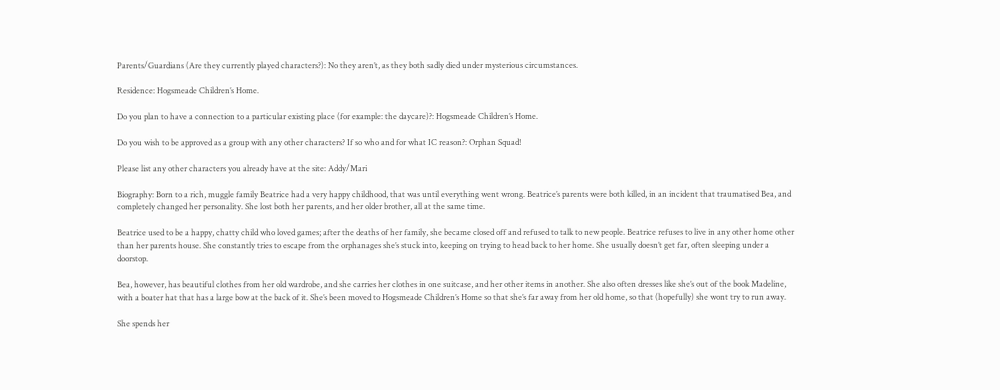Parents/Guardians (Are they currently played characters?): No they aren’t, as they both sadly died under mysterious circumstances.

Residence: Hogsmeade Children’s Home.

Do you plan to have a connection to a particular existing place (for example: the daycare)?: Hogsmeade Children’s Home.

Do you wish to be approved as a group with any other characters? If so who and for what IC reason?: Orphan Squad!

Please list any other characters you already have at the site: Addy/Mari

Biography: Born to a rich, muggle family Beatrice had a very happy childhood, that was until everything went wrong. Beatrice’s parents were both killed, in an incident that traumatised Bea, and completely changed her personality. She lost both her parents, and her older brother, all at the same time.

Beatrice used to be a happy, chatty child who loved games; after the deaths of her family, she became closed off and refused to talk to new people. Beatrice refuses to live in any other home other than her parents house. She constantly tries to escape from the orphanages she’s stuck into, keeping on trying to head back to her home. She usually doesn’t get far, often sleeping under a doorstop.

Bea, however, has beautiful clothes from her old wardrobe, and she carries her clothes in one suitcase, and her other items in another. She also often dresses like she’s out of the book Madeline, with a boater hat that has a large bow at the back of it. She’s been moved to Hogsmeade Children’s Home so that she’s far away from her old home, so that (hopefully) she wont try to run away.

She spends her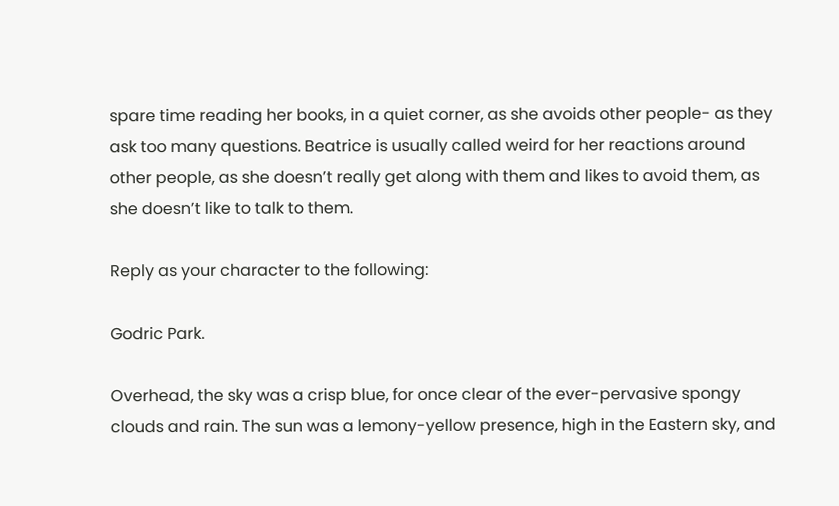spare time reading her books, in a quiet corner, as she avoids other people- as they ask too many questions. Beatrice is usually called weird for her reactions around other people, as she doesn’t really get along with them and likes to avoid them, as she doesn’t like to talk to them.

Reply as your character to the following:

Godric Park.

Overhead, the sky was a crisp blue, for once clear of the ever-pervasive spongy clouds and rain. The sun was a lemony-yellow presence, high in the Eastern sky, and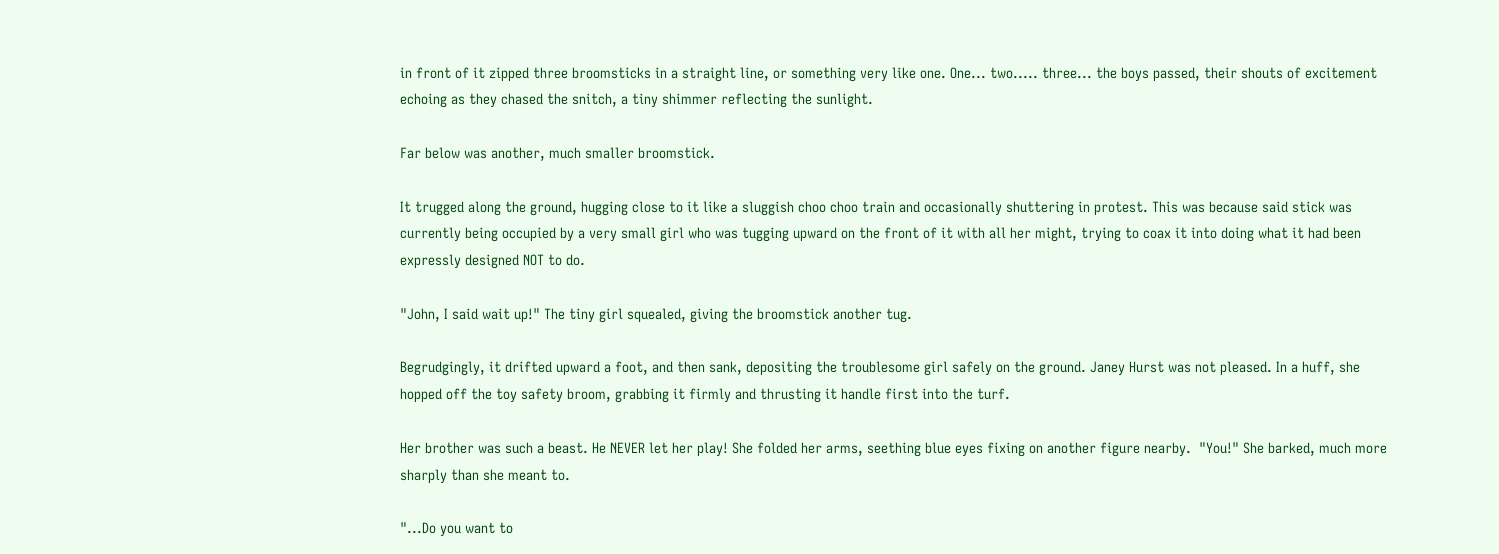in front of it zipped three broomsticks in a straight line, or something very like one. One... two..... three... the boys passed, their shouts of excitement echoing as they chased the snitch, a tiny shimmer reflecting the sunlight.

Far below was another, much smaller broomstick.

It trugged along the ground, hugging close to it like a sluggish choo choo train and occasionally shuttering in protest. This was because said stick was currently being occupied by a very small girl who was tugging upward on the front of it with all her might, trying to coax it into doing what it had been expressly designed NOT to do.

"John, I said wait up!" The tiny girl squealed, giving the broomstick another tug.

Begrudgingly, it drifted upward a foot, and then sank, depositing the troublesome girl safely on the ground. Janey Hurst was not pleased. In a huff, she hopped off the toy safety broom, grabbing it firmly and thrusting it handle first into the turf.

Her brother was such a beast. He NEVER let her play! She folded her arms, seething blue eyes fixing on another figure nearby.  "You!" She barked, much more sharply than she meant to.

"...Do you want to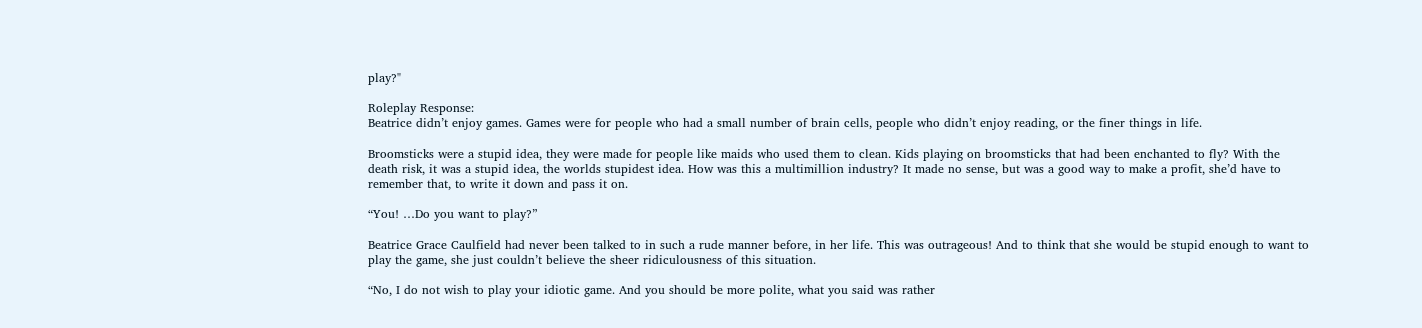play?"

Roleplay Response:
Beatrice didn’t enjoy games. Games were for people who had a small number of brain cells, people who didn’t enjoy reading, or the finer things in life.

Broomsticks were a stupid idea, they were made for people like maids who used them to clean. Kids playing on broomsticks that had been enchanted to fly? With the death risk, it was a stupid idea, the worlds stupidest idea. How was this a multimillion industry? It made no sense, but was a good way to make a profit, she’d have to remember that, to write it down and pass it on.

“You! …Do you want to play?”

Beatrice Grace Caulfield had never been talked to in such a rude manner before, in her life. This was outrageous! And to think that she would be stupid enough to want to play the game, she just couldn’t believe the sheer ridiculousness of this situation.

“No, I do not wish to play your idiotic game. And you should be more polite, what you said was rather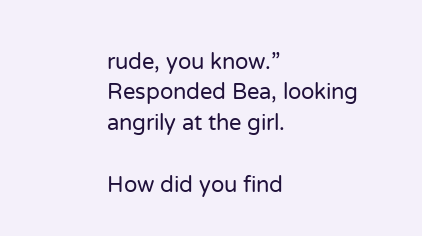rude, you know.” Responded Bea, looking angrily at the girl.

How did you find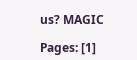us? MAGIC

Pages: [1]